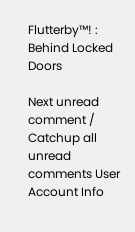Flutterby™! : Behind Locked Doors

Next unread comment / Catchup all unread comments User Account Info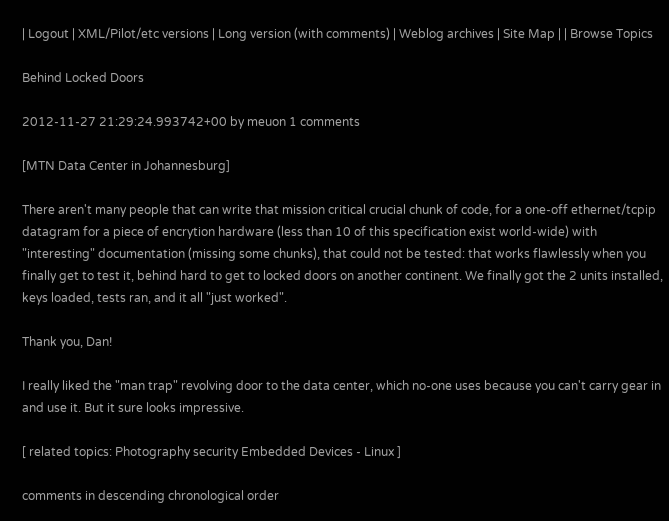| Logout | XML/Pilot/etc versions | Long version (with comments) | Weblog archives | Site Map | | Browse Topics

Behind Locked Doors

2012-11-27 21:29:24.993742+00 by meuon 1 comments

[MTN Data Center in Johannesburg]

There aren't many people that can write that mission critical crucial chunk of code, for a one-off ethernet/tcpip datagram for a piece of encrytion hardware (less than 10 of this specification exist world-wide) with "interesting" documentation (missing some chunks), that could not be tested: that works flawlessly when you finally get to test it, behind hard to get to locked doors on another continent. We finally got the 2 units installed, keys loaded, tests ran, and it all "just worked".

Thank you, Dan!

I really liked the "man trap" revolving door to the data center, which no-one uses because you can't carry gear in and use it. But it sure looks impressive.

[ related topics: Photography security Embedded Devices - Linux ]

comments in descending chronological order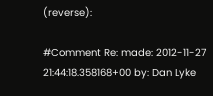(reverse):

#Comment Re: made: 2012-11-27 21:44:18.358168+00 by: Dan Lyke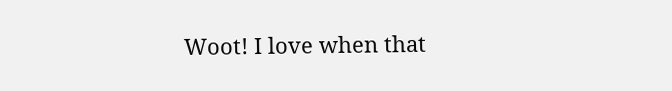Woot! I love when that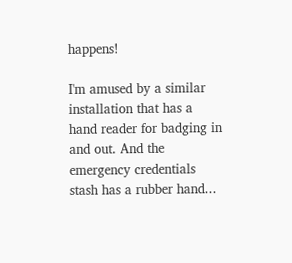happens!

I'm amused by a similar installation that has a hand reader for badging in and out. And the emergency credentials stash has a rubber hand...